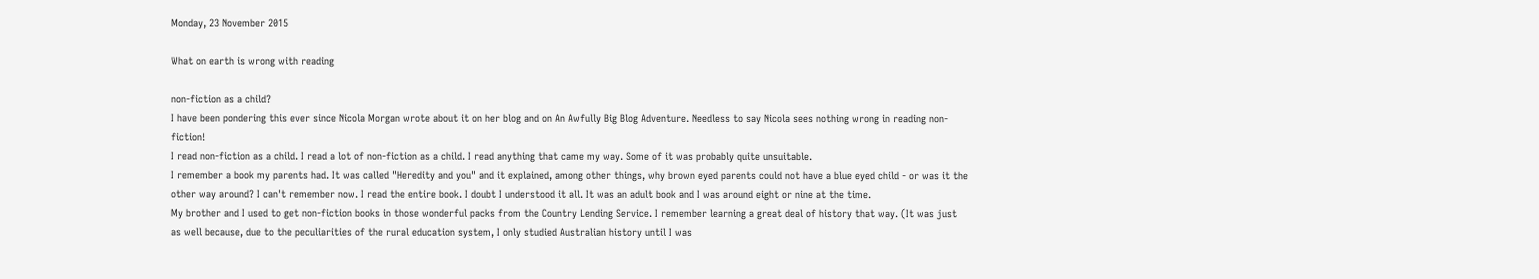Monday, 23 November 2015

What on earth is wrong with reading

non-fiction as a child?
I have been pondering this ever since Nicola Morgan wrote about it on her blog and on An Awfully Big Blog Adventure. Needless to say Nicola sees nothing wrong in reading non-fiction!
I read non-fiction as a child. I read a lot of non-fiction as a child. I read anything that came my way. Some of it was probably quite unsuitable.
I remember a book my parents had. It was called "Heredity and you" and it explained, among other things, why brown eyed parents could not have a blue eyed child - or was it the other way around? I can't remember now. I read the entire book. I doubt I understood it all. It was an adult book and I was around eight or nine at the time.
My brother and I used to get non-fiction books in those wonderful packs from the Country Lending Service. I remember learning a great deal of history that way. (It was just as well because, due to the peculiarities of the rural education system, I only studied Australian history until I was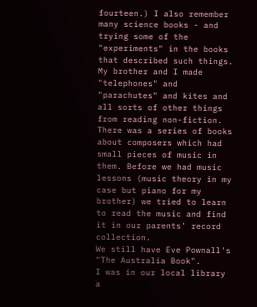fourteen.) I also remember many science books - and trying some of the "experiments" in the books that described such things. My brother and I made "telephones" and "parachutes" and kites and all sorts of other things from reading non-fiction.
There was a series of books about composers which had small pieces of music in them. Before we had music lessons (music theory in my case but piano for my brother) we tried to learn to read the music and find it in our parents' record collection.
We still have Eve Pownall's "The Australia Book".
I was in our local library a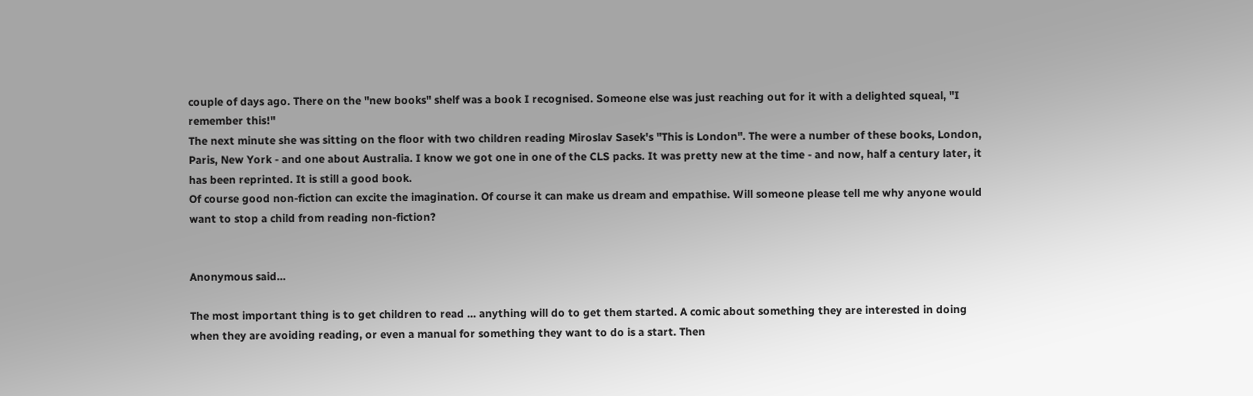couple of days ago. There on the "new books" shelf was a book I recognised. Someone else was just reaching out for it with a delighted squeal, "I remember this!"
The next minute she was sitting on the floor with two children reading Miroslav Sasek's "This is London". The were a number of these books, London, Paris, New York - and one about Australia. I know we got one in one of the CLS packs. It was pretty new at the time - and now, half a century later, it has been reprinted. It is still a good book.
Of course good non-fiction can excite the imagination. Of course it can make us dream and empathise. Will someone please tell me why anyone would want to stop a child from reading non-fiction?


Anonymous said...

The most important thing is to get children to read ... anything will do to get them started. A comic about something they are interested in doing when they are avoiding reading, or even a manual for something they want to do is a start. Then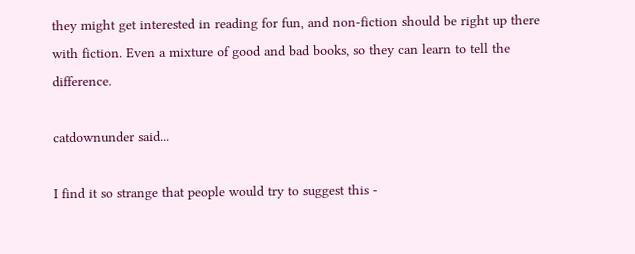they might get interested in reading for fun, and non-fiction should be right up there with fiction. Even a mixture of good and bad books, so they can learn to tell the difference.

catdownunder said...

I find it so strange that people would try to suggest this -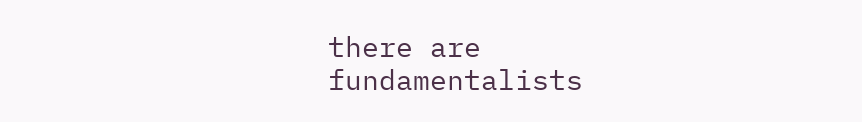there are fundamentalists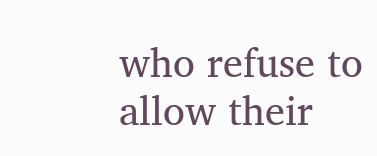who refuse to allow their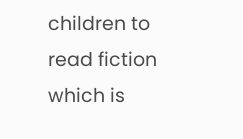children to read fiction which is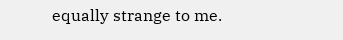equally strange to me.